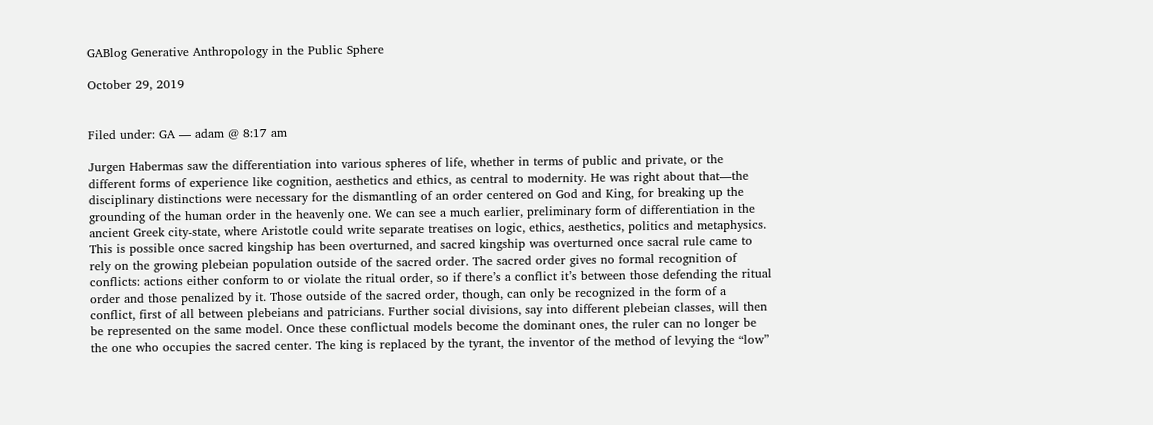GABlog Generative Anthropology in the Public Sphere

October 29, 2019


Filed under: GA — adam @ 8:17 am

Jurgen Habermas saw the differentiation into various spheres of life, whether in terms of public and private, or the different forms of experience like cognition, aesthetics and ethics, as central to modernity. He was right about that—the disciplinary distinctions were necessary for the dismantling of an order centered on God and King, for breaking up the grounding of the human order in the heavenly one. We can see a much earlier, preliminary form of differentiation in the ancient Greek city-state, where Aristotle could write separate treatises on logic, ethics, aesthetics, politics and metaphysics. This is possible once sacred kingship has been overturned, and sacred kingship was overturned once sacral rule came to rely on the growing plebeian population outside of the sacred order. The sacred order gives no formal recognition of conflicts: actions either conform to or violate the ritual order, so if there’s a conflict it’s between those defending the ritual order and those penalized by it. Those outside of the sacred order, though, can only be recognized in the form of a conflict, first of all between plebeians and patricians. Further social divisions, say into different plebeian classes, will then be represented on the same model. Once these conflictual models become the dominant ones, the ruler can no longer be the one who occupies the sacred center. The king is replaced by the tyrant, the inventor of the method of levying the “low”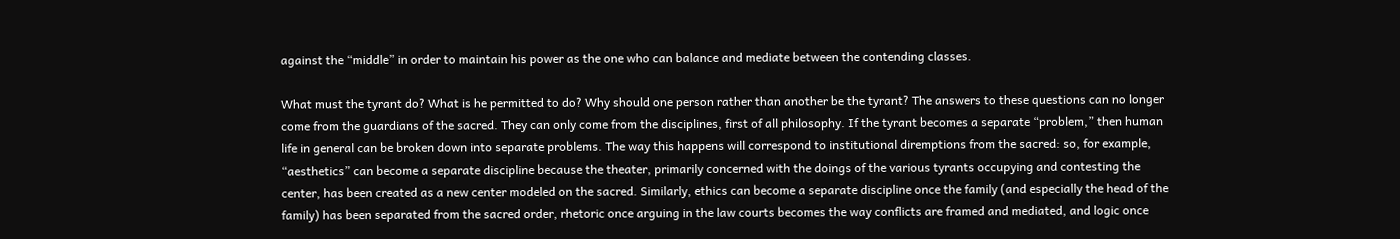against the “middle” in order to maintain his power as the one who can balance and mediate between the contending classes.

What must the tyrant do? What is he permitted to do? Why should one person rather than another be the tyrant? The answers to these questions can no longer come from the guardians of the sacred. They can only come from the disciplines, first of all philosophy. If the tyrant becomes a separate “problem,” then human life in general can be broken down into separate problems. The way this happens will correspond to institutional diremptions from the sacred: so, for example, “aesthetics” can become a separate discipline because the theater, primarily concerned with the doings of the various tyrants occupying and contesting the center, has been created as a new center modeled on the sacred. Similarly, ethics can become a separate discipline once the family (and especially the head of the family) has been separated from the sacred order, rhetoric once arguing in the law courts becomes the way conflicts are framed and mediated, and logic once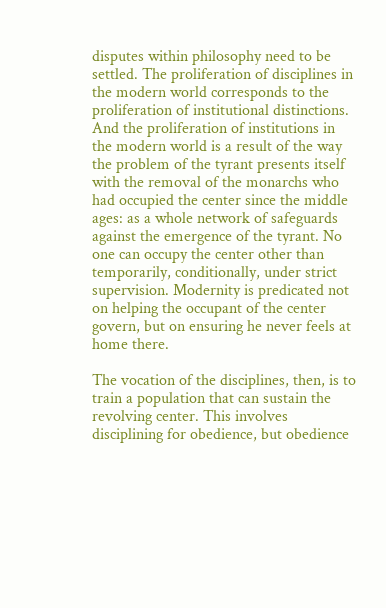disputes within philosophy need to be settled. The proliferation of disciplines in the modern world corresponds to the proliferation of institutional distinctions. And the proliferation of institutions in the modern world is a result of the way the problem of the tyrant presents itself with the removal of the monarchs who had occupied the center since the middle ages: as a whole network of safeguards against the emergence of the tyrant. No one can occupy the center other than temporarily, conditionally, under strict supervision. Modernity is predicated not on helping the occupant of the center govern, but on ensuring he never feels at home there.

The vocation of the disciplines, then, is to train a population that can sustain the revolving center. This involves disciplining for obedience, but obedience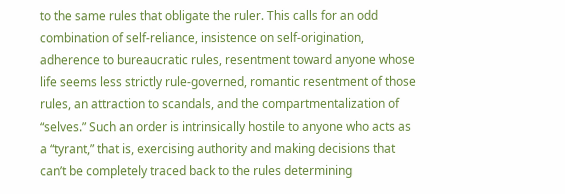to the same rules that obligate the ruler. This calls for an odd combination of self-reliance, insistence on self-origination, adherence to bureaucratic rules, resentment toward anyone whose life seems less strictly rule-governed, romantic resentment of those rules, an attraction to scandals, and the compartmentalization of “selves.” Such an order is intrinsically hostile to anyone who acts as a “tyrant,” that is, exercising authority and making decisions that can’t be completely traced back to the rules determining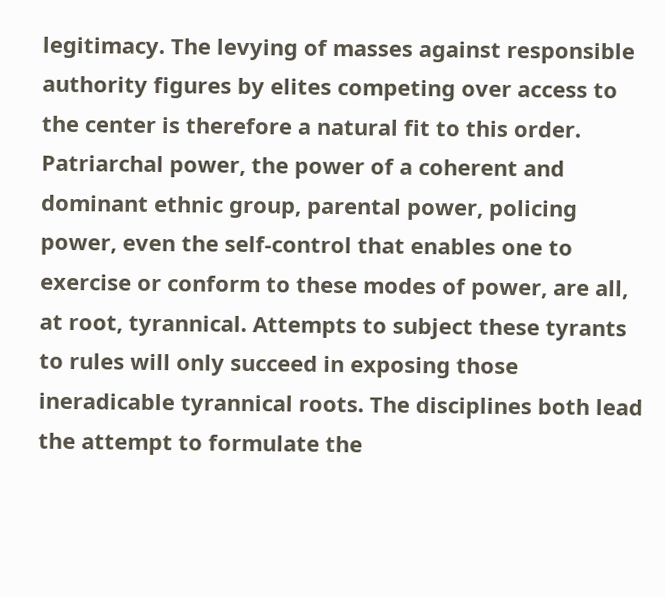legitimacy. The levying of masses against responsible authority figures by elites competing over access to the center is therefore a natural fit to this order. Patriarchal power, the power of a coherent and dominant ethnic group, parental power, policing power, even the self-control that enables one to exercise or conform to these modes of power, are all, at root, tyrannical. Attempts to subject these tyrants to rules will only succeed in exposing those ineradicable tyrannical roots. The disciplines both lead the attempt to formulate the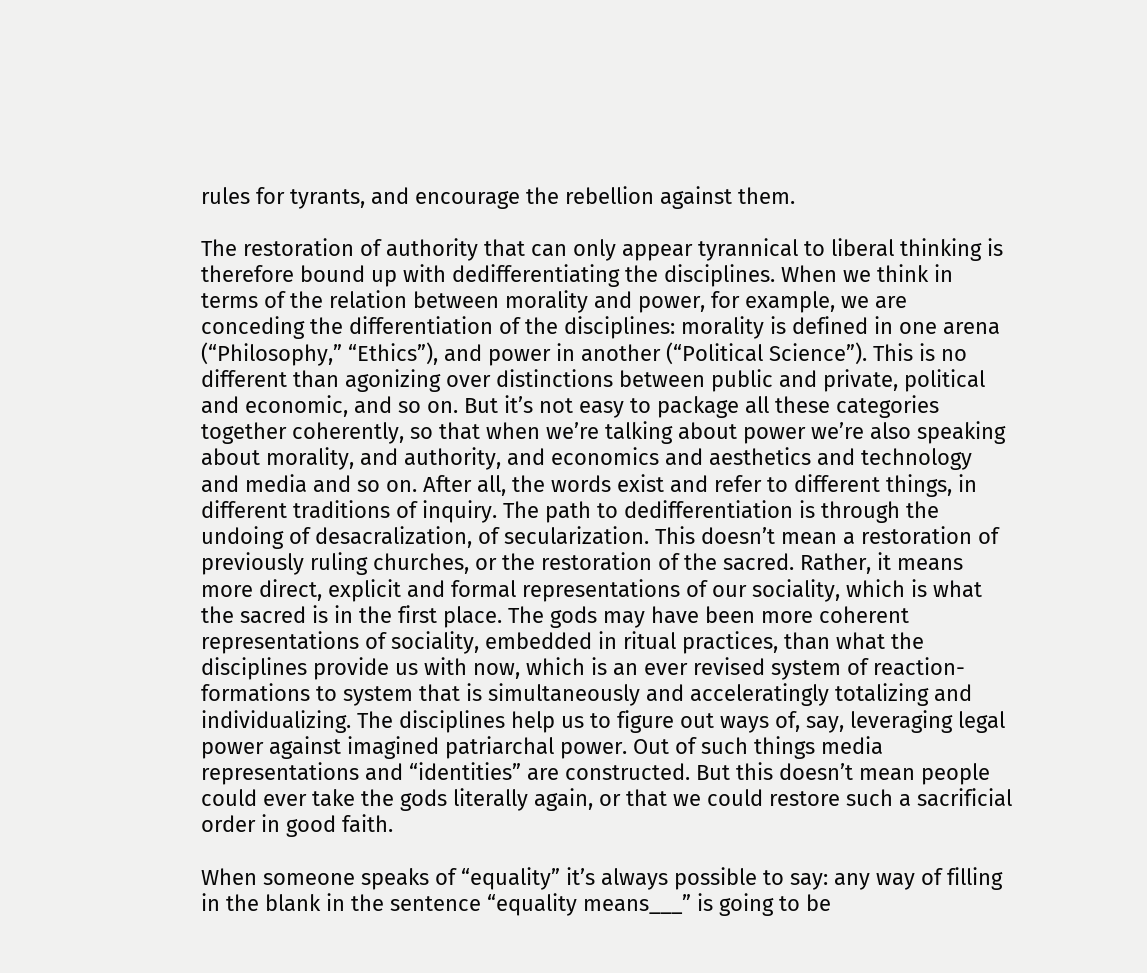rules for tyrants, and encourage the rebellion against them.

The restoration of authority that can only appear tyrannical to liberal thinking is therefore bound up with dedifferentiating the disciplines. When we think in terms of the relation between morality and power, for example, we are conceding the differentiation of the disciplines: morality is defined in one arena (“Philosophy,” “Ethics”), and power in another (“Political Science”). This is no different than agonizing over distinctions between public and private, political and economic, and so on. But it’s not easy to package all these categories together coherently, so that when we’re talking about power we’re also speaking about morality, and authority, and economics and aesthetics and technology and media and so on. After all, the words exist and refer to different things, in different traditions of inquiry. The path to dedifferentiation is through the undoing of desacralization, of secularization. This doesn’t mean a restoration of previously ruling churches, or the restoration of the sacred. Rather, it means more direct, explicit and formal representations of our sociality, which is what the sacred is in the first place. The gods may have been more coherent representations of sociality, embedded in ritual practices, than what the disciplines provide us with now, which is an ever revised system of reaction-formations to system that is simultaneously and acceleratingly totalizing and individualizing. The disciplines help us to figure out ways of, say, leveraging legal power against imagined patriarchal power. Out of such things media representations and “identities” are constructed. But this doesn’t mean people could ever take the gods literally again, or that we could restore such a sacrificial order in good faith.

When someone speaks of “equality” it’s always possible to say: any way of filling in the blank in the sentence “equality means___” is going to be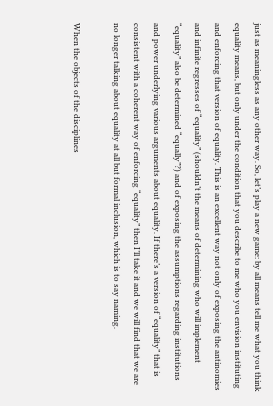just as meaningless as any other way. So, let’s play a new game: by all means tell me what you think equality means, but only under the condition that you describe to me who you envision instituting and enforcing that version of equality. This is an excellent way not only of exposing the antinomies and infinite regresses of “equality” (shouldn’t the means of determining who will implement “equality” also be determined “equally”?) and of exposing the assumptions regarding institutions and power underlying various arguments about equality. If there’s a version of “equality” that is consistent with a coherent way of enforcing “equality” then I’ll take it and we will find that we are no longer talking about equality at all but formal inclusion, which is to say naming.

When the objects of the disciplines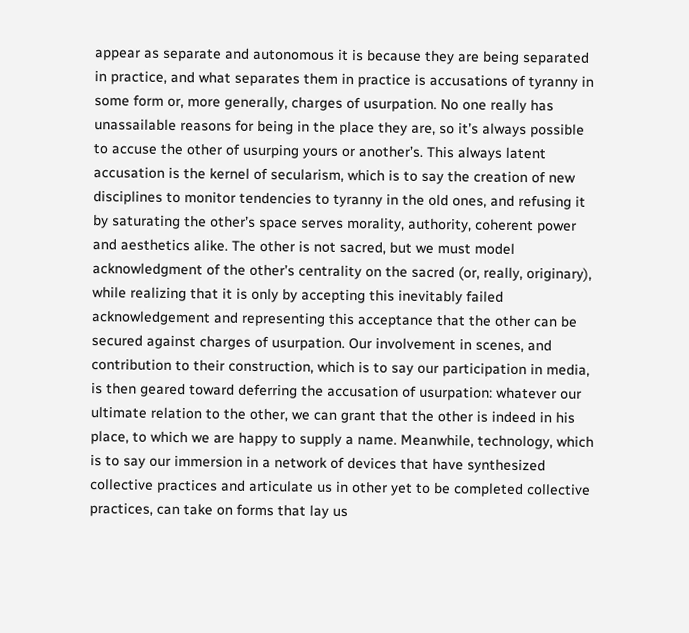appear as separate and autonomous it is because they are being separated in practice, and what separates them in practice is accusations of tyranny in some form or, more generally, charges of usurpation. No one really has unassailable reasons for being in the place they are, so it’s always possible to accuse the other of usurping yours or another’s. This always latent accusation is the kernel of secularism, which is to say the creation of new disciplines to monitor tendencies to tyranny in the old ones, and refusing it by saturating the other’s space serves morality, authority, coherent power and aesthetics alike. The other is not sacred, but we must model acknowledgment of the other’s centrality on the sacred (or, really, originary), while realizing that it is only by accepting this inevitably failed acknowledgement and representing this acceptance that the other can be secured against charges of usurpation. Our involvement in scenes, and contribution to their construction, which is to say our participation in media, is then geared toward deferring the accusation of usurpation: whatever our ultimate relation to the other, we can grant that the other is indeed in his place, to which we are happy to supply a name. Meanwhile, technology, which is to say our immersion in a network of devices that have synthesized collective practices and articulate us in other yet to be completed collective practices, can take on forms that lay us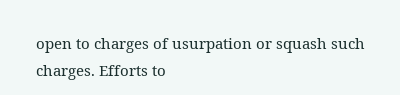open to charges of usurpation or squash such charges. Efforts to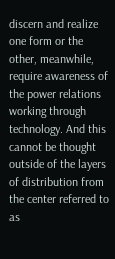discern and realize one form or the other, meanwhile, require awareness of the power relations working through technology. And this cannot be thought outside of the layers of distribution from the center referred to as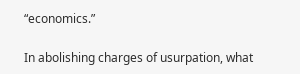“economics.”

In abolishing charges of usurpation, what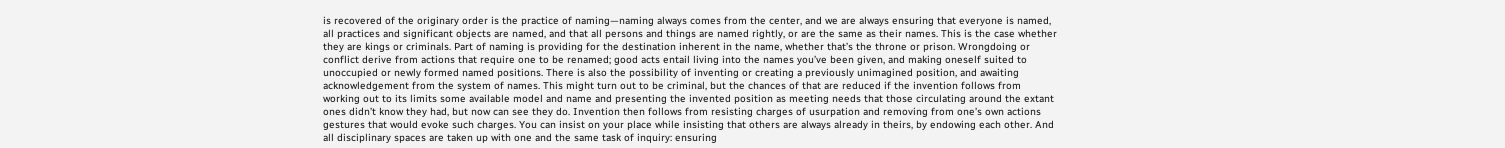is recovered of the originary order is the practice of naming—naming always comes from the center, and we are always ensuring that everyone is named, all practices and significant objects are named, and that all persons and things are named rightly, or are the same as their names. This is the case whether they are kings or criminals. Part of naming is providing for the destination inherent in the name, whether that’s the throne or prison. Wrongdoing or conflict derive from actions that require one to be renamed; good acts entail living into the names you’ve been given, and making oneself suited to unoccupied or newly formed named positions. There is also the possibility of inventing or creating a previously unimagined position, and awaiting acknowledgement from the system of names. This might turn out to be criminal, but the chances of that are reduced if the invention follows from working out to its limits some available model and name and presenting the invented position as meeting needs that those circulating around the extant ones didn’t know they had, but now can see they do. Invention then follows from resisting charges of usurpation and removing from one’s own actions gestures that would evoke such charges. You can insist on your place while insisting that others are always already in theirs, by endowing each other. And all disciplinary spaces are taken up with one and the same task of inquiry: ensuring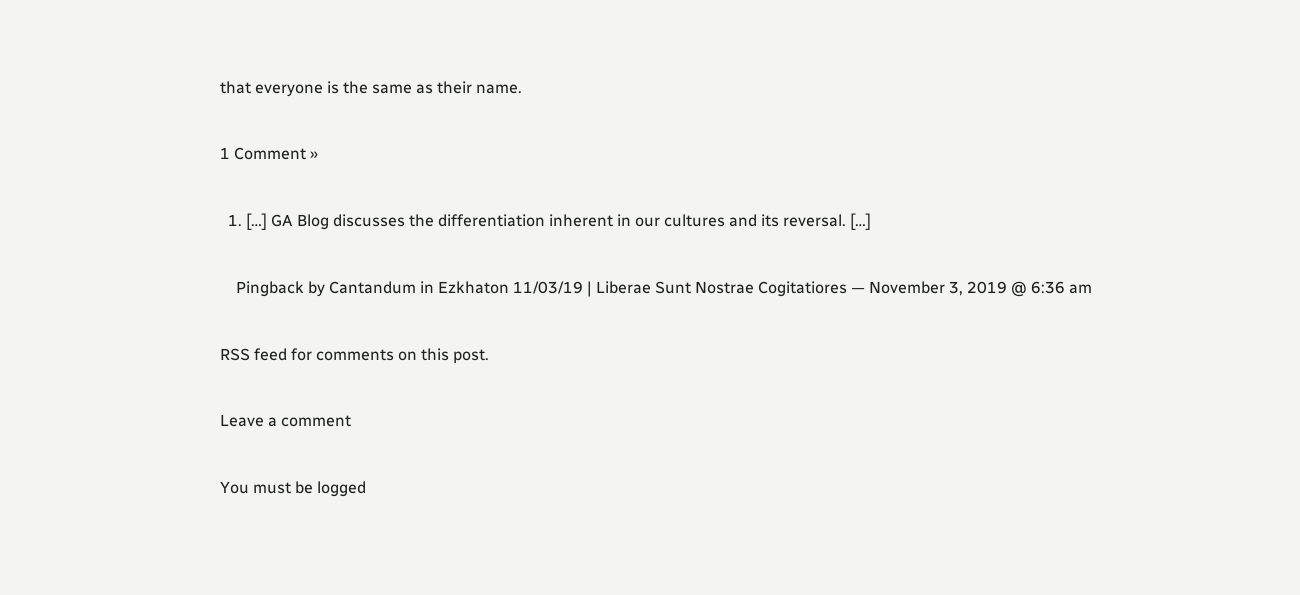that everyone is the same as their name.

1 Comment »

  1. […] GA Blog discusses the differentiation inherent in our cultures and its reversal. […]

    Pingback by Cantandum in Ezkhaton 11/03/19 | Liberae Sunt Nostrae Cogitatiores — November 3, 2019 @ 6:36 am

RSS feed for comments on this post.

Leave a comment

You must be logged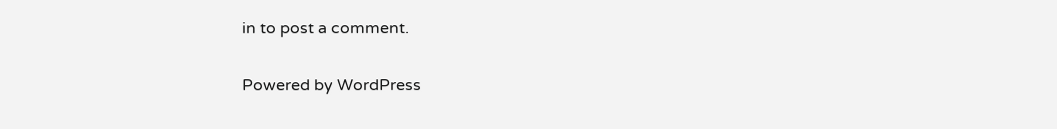in to post a comment.

Powered by WordPress